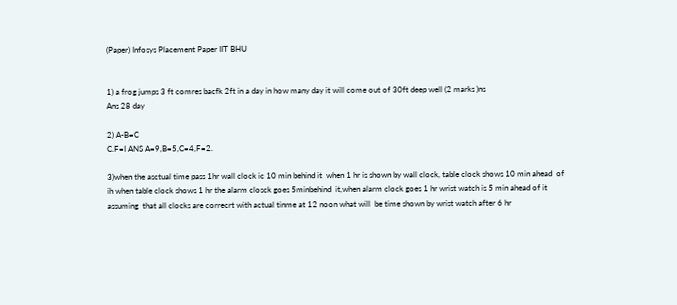(Paper) Infosys Placement Paper IIT BHU


1) a frog jumps 3 ft comres bacfk 2ft in a day in how many day it will come out of 30ft deep well (2 marks )ns
Ans 28 day

2) A-B=C
C.F=I ANS A=9,B=5,C=4,F=2.

3)when the asctual time pass 1hr wall clock ic 10 min behind it  when 1 hr is shown by wall clock, table clock shows 10 min ahead  of ih when table clock shows 1 hr the alarm closck goes 5minbehind  it,when alarm clock goes 1 hr wrist watch is 5 min ahead of it assuming  that all clocks are correcrt with actual tinme at 12 noon what will  be time shown by wrist watch after 6 hr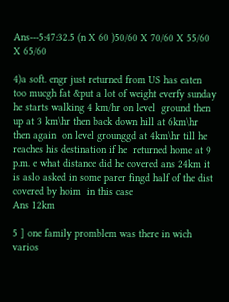Ans---5:47:32.5 (n X 60 )50/60 X 70/60 X 55/60 X 65/60

4)a soft. engr just returned from US has eaten too mucgh fat &put a lot of weight everfy sunday he starts walking 4 km/hr on level  ground then up at 3 km\hr then back down hill at 6km\hr then again  on level grounggd at 4km\hr till he reaches his destination if he  returned home at 9 p.m. e what distance did he covered ans 24km it is aslo asked in some parer fingd half of the dist covered by hoim  in this case
Ans 12km

5 ] one family promblem was there in wich varios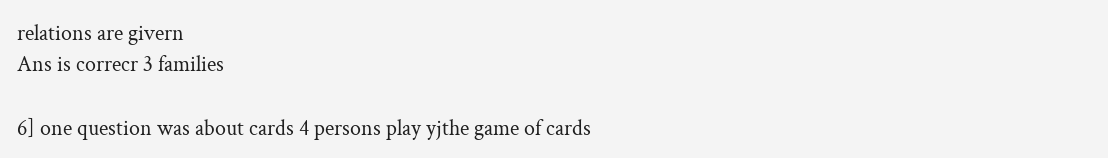relations are givern
Ans is correcr 3 families

6] one question was about cards 4 persons play yjthe game of cards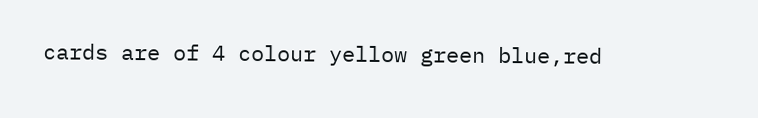cards are of 4 colour yellow green blue,red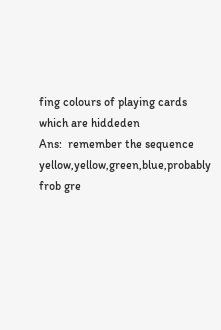fing colours of playing cards which are hiddeden
Ans:  remember the sequence yellow,yellow,green,blue,probably frob gre